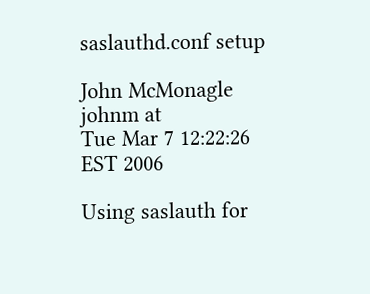saslauthd.conf setup

John McMonagle johnm at
Tue Mar 7 12:22:26 EST 2006

Using saslauth for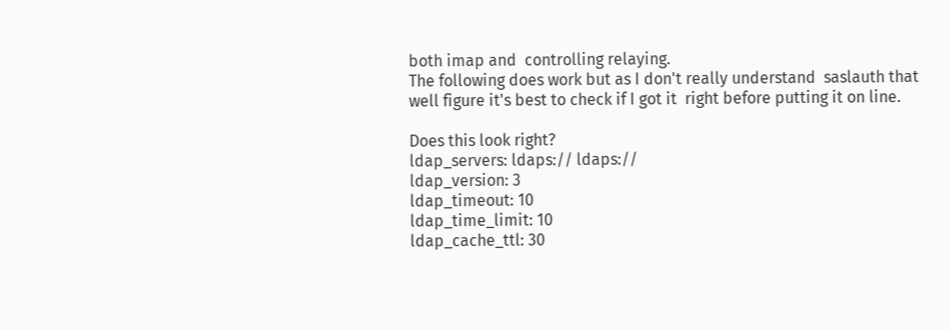both imap and  controlling relaying.
The following does work but as I don't really understand  saslauth that
well figure it's best to check if I got it  right before putting it on line.

Does this look right?
ldap_servers: ldaps:// ldaps://
ldap_version: 3
ldap_timeout: 10
ldap_time_limit: 10
ldap_cache_ttl: 30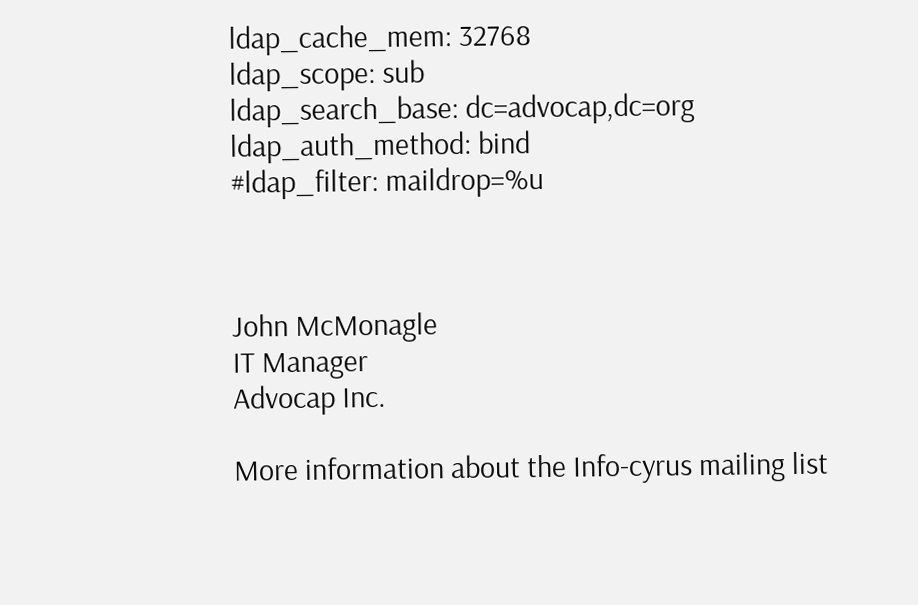ldap_cache_mem: 32768
ldap_scope: sub
ldap_search_base: dc=advocap,dc=org
ldap_auth_method: bind
#ldap_filter: maildrop=%u



John McMonagle
IT Manager
Advocap Inc.

More information about the Info-cyrus mailing list